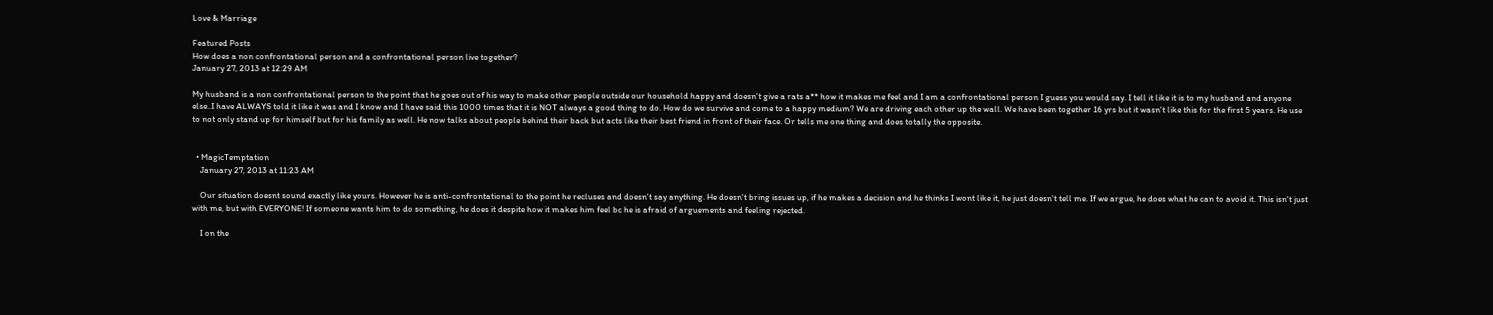Love & Marriage

Featured Posts
How does a non confrontational person and a confrontational person live together?
January 27, 2013 at 12:29 AM

My husband is a non confrontational person to the point that he goes out of his way to make other people outside our household happy and doesn't give a rats a** how it makes me feel and I am a confrontational person I guess you would say. I tell it like it is to my husband and anyone else..I have ALWAYS told it like it was and I know and I have said this 1000 times that it is NOT always a good thing to do. How do we survive and come to a happy medium? We are driving each other up the wall. We have been together 16 yrs but it wasn't like this for the first 5 years. He use to not only stand up for himself but for his family as well. He now talks about people behind their back but acts like their best friend in front of their face. Or tells me one thing and does totally the opposite.


  • MagicTemptation
    January 27, 2013 at 11:23 AM

    Our situation doesnt sound exactly like yours. However he is anti-confrontational to the point he recluses and doesn't say anything. He doesn't bring issues up, if he makes a decision and he thinks I wont like it, he just doesn't tell me. If we argue, he does what he can to avoid it. This isn't just with me, but with EVERYONE! If someone wants him to do something, he does it despite how it makes him feel bc he is afraid of arguements and feeling rejected.

    I on the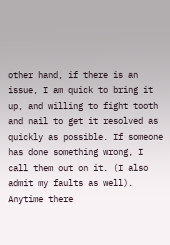other hand, if there is an issue, I am quick to bring it up, and willing to fight tooth and nail to get it resolved as quickly as possible. If someone has done something wrong, I call them out on it. (I also admit my faults as well).  Anytime there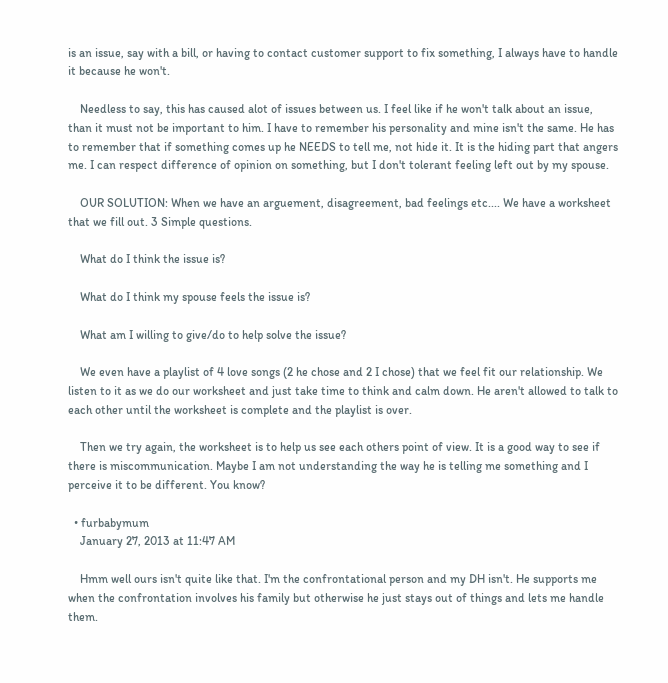is an issue, say with a bill, or having to contact customer support to fix something, I always have to handle it because he won't.

    Needless to say, this has caused alot of issues between us. I feel like if he won't talk about an issue, than it must not be important to him. I have to remember his personality and mine isn't the same. He has to remember that if something comes up he NEEDS to tell me, not hide it. It is the hiding part that angers me. I can respect difference of opinion on something, but I don't tolerant feeling left out by my spouse.

    OUR SOLUTION: When we have an arguement, disagreement, bad feelings etc.... We have a worksheet that we fill out. 3 Simple questions.

    What do I think the issue is?

    What do I think my spouse feels the issue is?

    What am I willing to give/do to help solve the issue?

    We even have a playlist of 4 love songs (2 he chose and 2 I chose) that we feel fit our relationship. We listen to it as we do our worksheet and just take time to think and calm down. He aren't allowed to talk to each other until the worksheet is complete and the playlist is over.

    Then we try again, the worksheet is to help us see each others point of view. It is a good way to see if there is miscommunication. Maybe I am not understanding the way he is telling me something and I perceive it to be different. You know?

  • furbabymum
    January 27, 2013 at 11:47 AM

    Hmm well ours isn't quite like that. I'm the confrontational person and my DH isn't. He supports me when the confrontation involves his family but otherwise he just stays out of things and lets me handle them.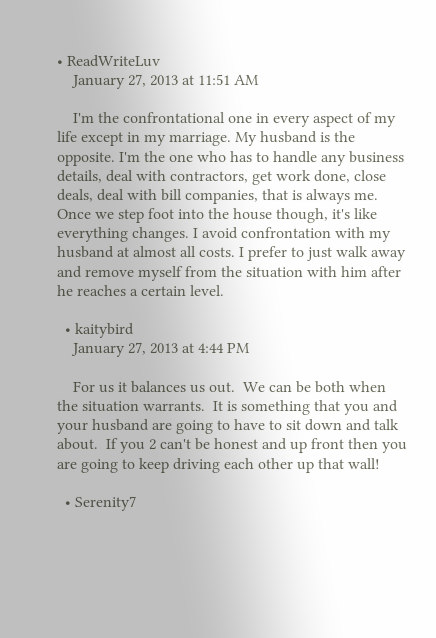• ReadWriteLuv
    January 27, 2013 at 11:51 AM

    I'm the confrontational one in every aspect of my life except in my marriage. My husband is the opposite. I'm the one who has to handle any business details, deal with contractors, get work done, close deals, deal with bill companies, that is always me. Once we step foot into the house though, it's like everything changes. I avoid confrontation with my husband at almost all costs. I prefer to just walk away and remove myself from the situation with him after he reaches a certain level.

  • kaitybird
    January 27, 2013 at 4:44 PM

    For us it balances us out.  We can be both when the situation warrants.  It is something that you and your husband are going to have to sit down and talk about.  If you 2 can't be honest and up front then you are going to keep driving each other up that wall!

  • Serenity7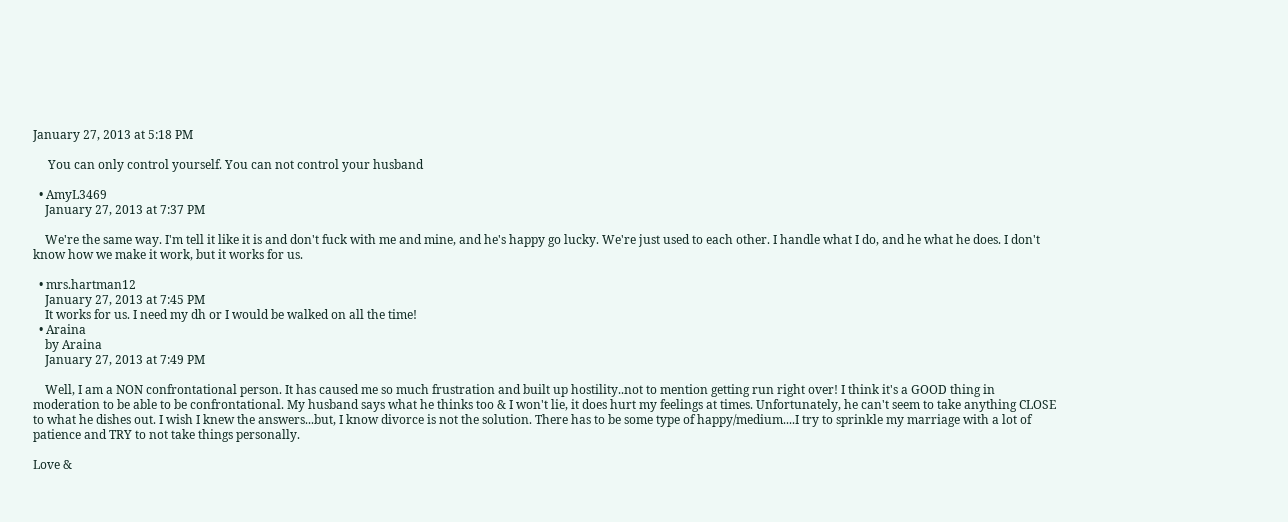January 27, 2013 at 5:18 PM

     You can only control yourself. You can not control your husband

  • AmyL3469
    January 27, 2013 at 7:37 PM

    We're the same way. I'm tell it like it is and don't fuck with me and mine, and he's happy go lucky. We're just used to each other. I handle what I do, and he what he does. I don't know how we make it work, but it works for us.

  • mrs.hartman12
    January 27, 2013 at 7:45 PM
    It works for us. I need my dh or I would be walked on all the time!
  • Araina
    by Araina
    January 27, 2013 at 7:49 PM

    Well, I am a NON confrontational person. It has caused me so much frustration and built up hostility..not to mention getting run right over! I think it's a GOOD thing in moderation to be able to be confrontational. My husband says what he thinks too & I won't lie, it does hurt my feelings at times. Unfortunately, he can't seem to take anything CLOSE to what he dishes out. I wish I knew the answers...but, I know divorce is not the solution. There has to be some type of happy/medium....I try to sprinkle my marriage with a lot of patience and TRY to not take things personally.

Love &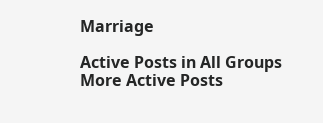Marriage

Active Posts in All Groups
More Active Posts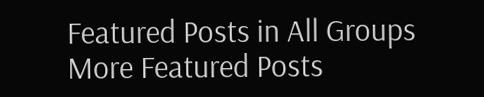Featured Posts in All Groups
More Featured Posts